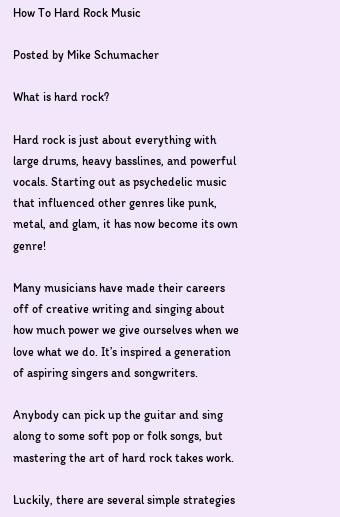How To Hard Rock Music

Posted by Mike Schumacher

What is hard rock?

Hard rock is just about everything with large drums, heavy basslines, and powerful vocals. Starting out as psychedelic music that influenced other genres like punk, metal, and glam, it has now become its own genre!

Many musicians have made their careers off of creative writing and singing about how much power we give ourselves when we love what we do. It’s inspired a generation of aspiring singers and songwriters.

Anybody can pick up the guitar and sing along to some soft pop or folk songs, but mastering the art of hard rock takes work.

Luckily, there are several simple strategies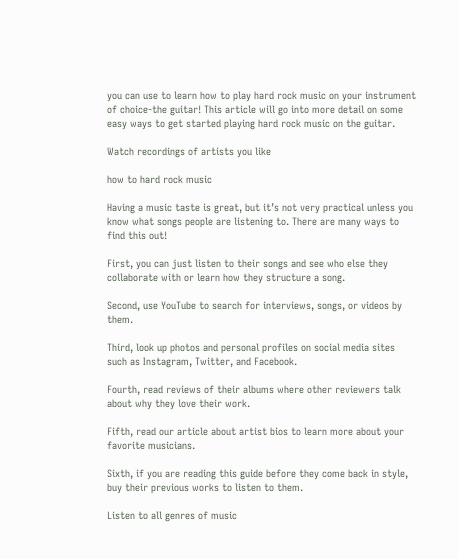you can use to learn how to play hard rock music on your instrument of choice-the guitar! This article will go into more detail on some easy ways to get started playing hard rock music on the guitar.

Watch recordings of artists you like

how to hard rock music

Having a music taste is great, but it’s not very practical unless you know what songs people are listening to. There are many ways to find this out!

First, you can just listen to their songs and see who else they collaborate with or learn how they structure a song.

Second, use YouTube to search for interviews, songs, or videos by them.

Third, look up photos and personal profiles on social media sites such as Instagram, Twitter, and Facebook.

Fourth, read reviews of their albums where other reviewers talk about why they love their work.

Fifth, read our article about artist bios to learn more about your favorite musicians.

Sixth, if you are reading this guide before they come back in style, buy their previous works to listen to them.

Listen to all genres of music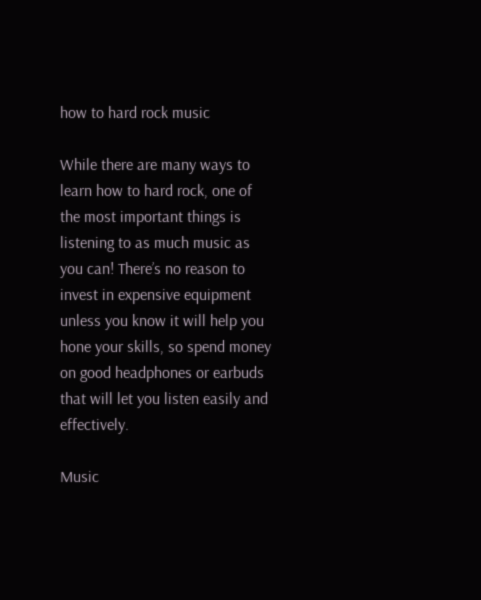how to hard rock music

While there are many ways to learn how to hard rock, one of the most important things is listening to as much music as you can! There’s no reason to invest in expensive equipment unless you know it will help you hone your skills, so spend money on good headphones or earbuds that will let you listen easily and effectively.

Music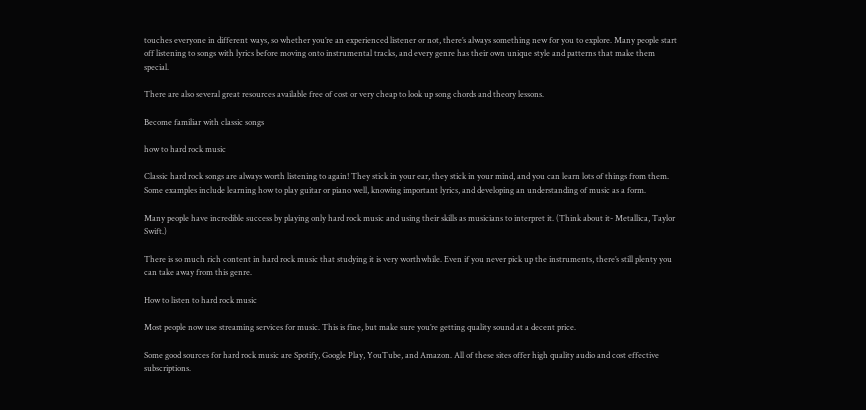touches everyone in different ways, so whether you’re an experienced listener or not, there’s always something new for you to explore. Many people start off listening to songs with lyrics before moving onto instrumental tracks, and every genre has their own unique style and patterns that make them special.

There are also several great resources available free of cost or very cheap to look up song chords and theory lessons.

Become familiar with classic songs

how to hard rock music

Classic hard rock songs are always worth listening to again! They stick in your ear, they stick in your mind, and you can learn lots of things from them. Some examples include learning how to play guitar or piano well, knowing important lyrics, and developing an understanding of music as a form.

Many people have incredible success by playing only hard rock music and using their skills as musicians to interpret it. (Think about it- Metallica, Taylor Swift.)

There is so much rich content in hard rock music that studying it is very worthwhile. Even if you never pick up the instruments, there’s still plenty you can take away from this genre.

How to listen to hard rock music

Most people now use streaming services for music. This is fine, but make sure you’re getting quality sound at a decent price.

Some good sources for hard rock music are Spotify, Google Play, YouTube, and Amazon. All of these sites offer high quality audio and cost effective subscriptions.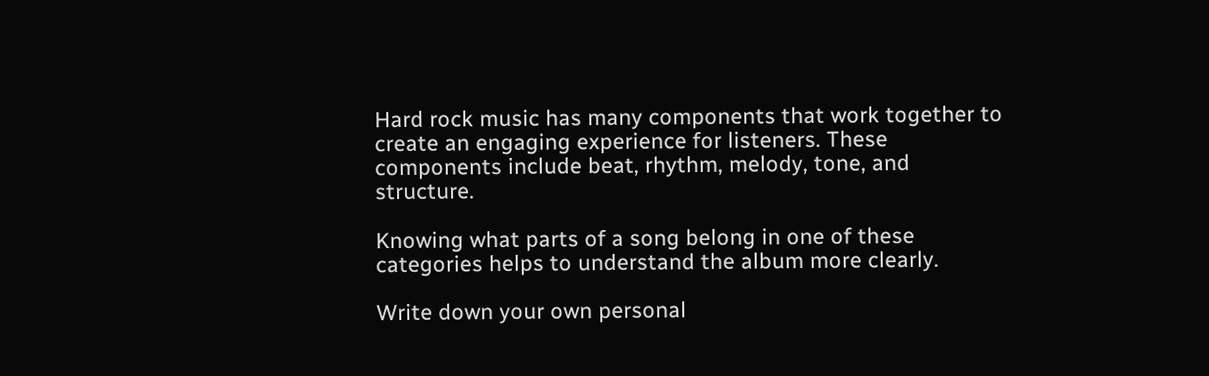Hard rock music has many components that work together to create an engaging experience for listeners. These components include beat, rhythm, melody, tone, and structure.

Knowing what parts of a song belong in one of these categories helps to understand the album more clearly.

Write down your own personal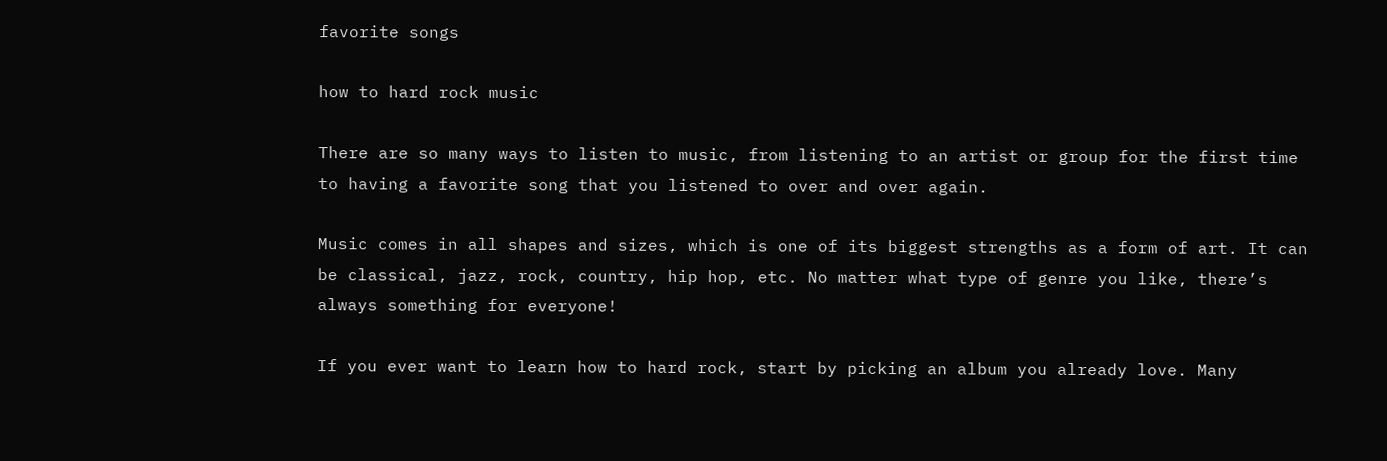favorite songs

how to hard rock music

There are so many ways to listen to music, from listening to an artist or group for the first time to having a favorite song that you listened to over and over again.

Music comes in all shapes and sizes, which is one of its biggest strengths as a form of art. It can be classical, jazz, rock, country, hip hop, etc. No matter what type of genre you like, there’s always something for everyone!

If you ever want to learn how to hard rock, start by picking an album you already love. Many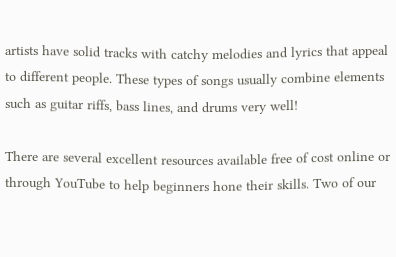artists have solid tracks with catchy melodies and lyrics that appeal to different people. These types of songs usually combine elements such as guitar riffs, bass lines, and drums very well!

There are several excellent resources available free of cost online or through YouTube to help beginners hone their skills. Two of our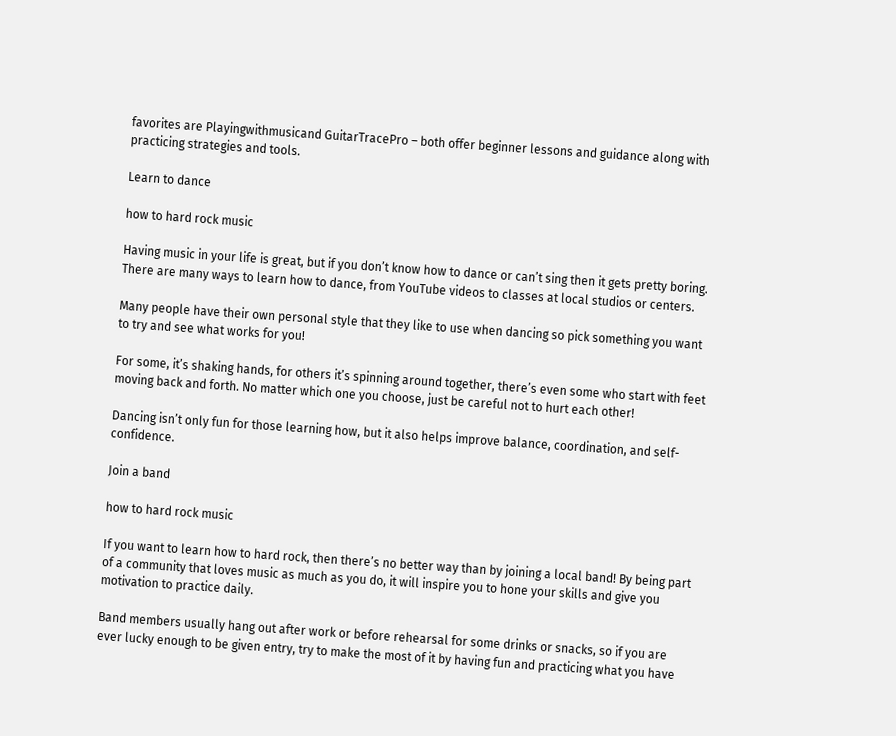favorites are Playingwithmusicand GuitarTracePro – both offer beginner lessons and guidance along with practicing strategies and tools.

Learn to dance

how to hard rock music

Having music in your life is great, but if you don’t know how to dance or can’t sing then it gets pretty boring. There are many ways to learn how to dance, from YouTube videos to classes at local studios or centers.

Many people have their own personal style that they like to use when dancing so pick something you want to try and see what works for you!

For some, it’s shaking hands, for others it’s spinning around together, there’s even some who start with feet moving back and forth. No matter which one you choose, just be careful not to hurt each other!

Dancing isn’t only fun for those learning how, but it also helps improve balance, coordination, and self-confidence.

Join a band

how to hard rock music

If you want to learn how to hard rock, then there’s no better way than by joining a local band! By being part of a community that loves music as much as you do, it will inspire you to hone your skills and give you motivation to practice daily.

Band members usually hang out after work or before rehearsal for some drinks or snacks, so if you are ever lucky enough to be given entry, try to make the most of it by having fun and practicing what you have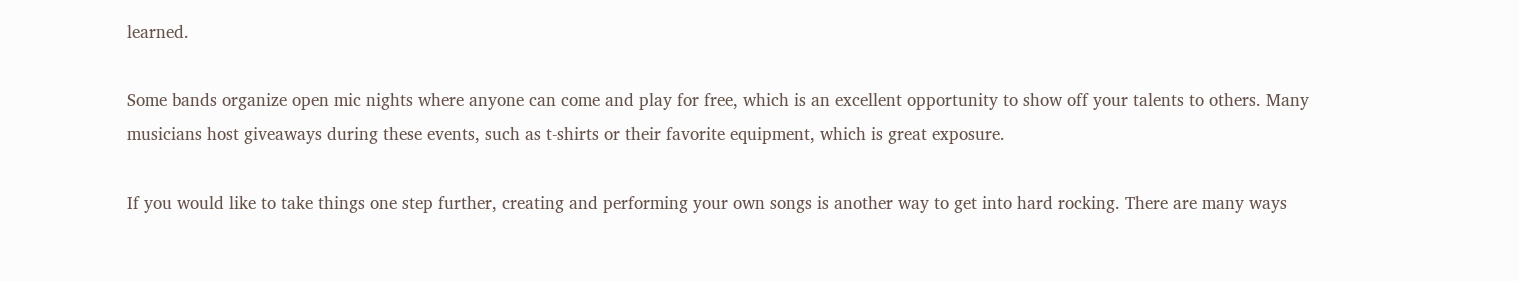learned.

Some bands organize open mic nights where anyone can come and play for free, which is an excellent opportunity to show off your talents to others. Many musicians host giveaways during these events, such as t-shirts or their favorite equipment, which is great exposure.

If you would like to take things one step further, creating and performing your own songs is another way to get into hard rocking. There are many ways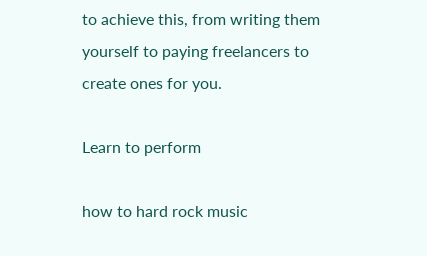to achieve this, from writing them yourself to paying freelancers to create ones for you.

Learn to perform

how to hard rock music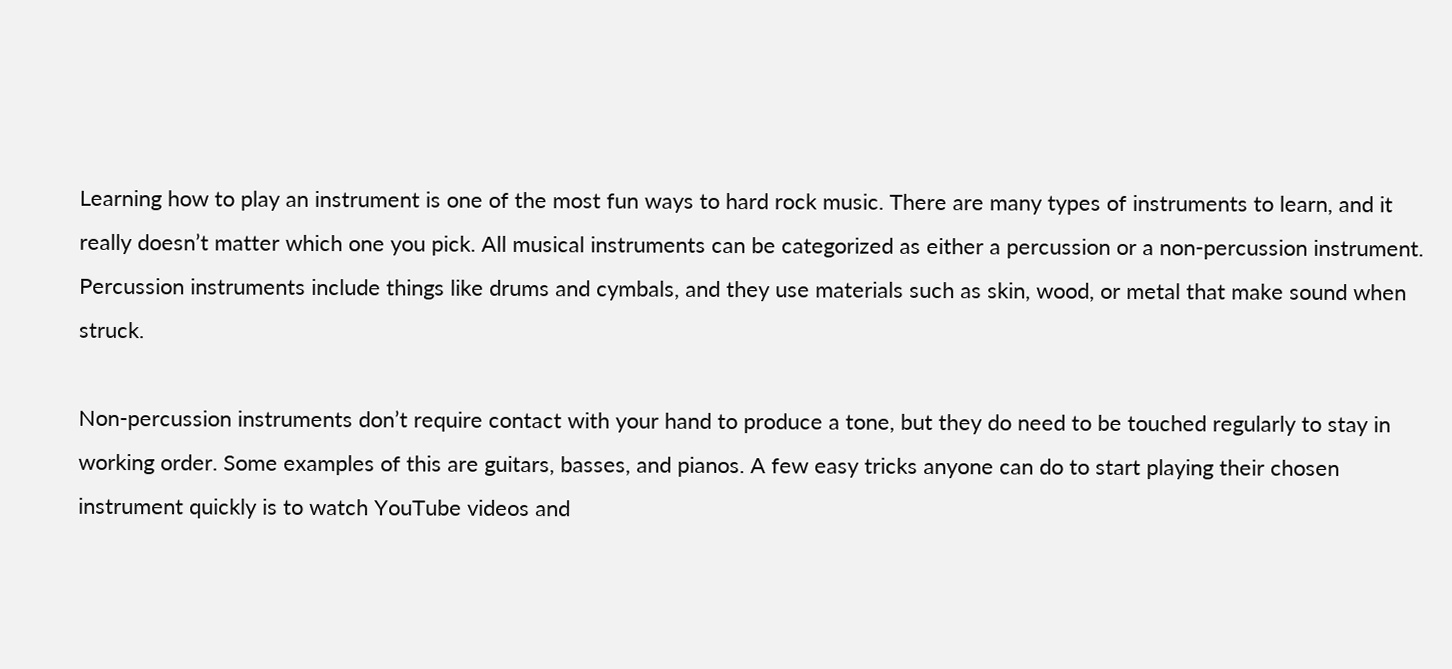Learning how to play an instrument is one of the most fun ways to hard rock music. There are many types of instruments to learn, and it really doesn’t matter which one you pick. All musical instruments can be categorized as either a percussion or a non-percussion instrument. Percussion instruments include things like drums and cymbals, and they use materials such as skin, wood, or metal that make sound when struck.

Non-percussion instruments don’t require contact with your hand to produce a tone, but they do need to be touched regularly to stay in working order. Some examples of this are guitars, basses, and pianos. A few easy tricks anyone can do to start playing their chosen instrument quickly is to watch YouTube videos and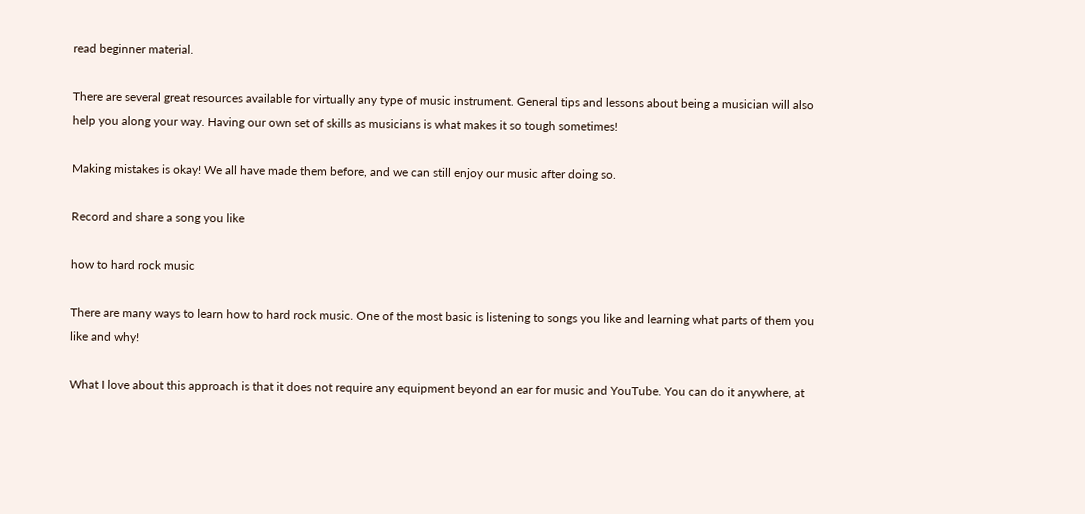read beginner material.

There are several great resources available for virtually any type of music instrument. General tips and lessons about being a musician will also help you along your way. Having our own set of skills as musicians is what makes it so tough sometimes!

Making mistakes is okay! We all have made them before, and we can still enjoy our music after doing so.

Record and share a song you like

how to hard rock music

There are many ways to learn how to hard rock music. One of the most basic is listening to songs you like and learning what parts of them you like and why!

What I love about this approach is that it does not require any equipment beyond an ear for music and YouTube. You can do it anywhere, at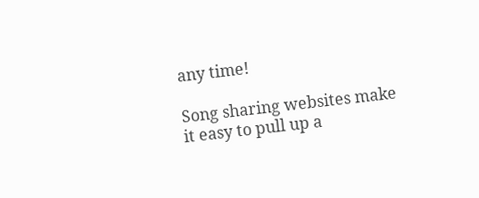any time!

Song sharing websites make it easy to pull up a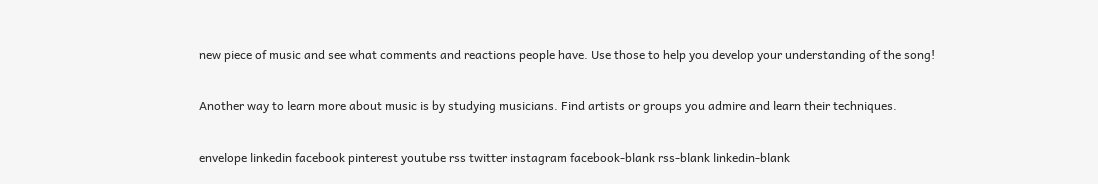new piece of music and see what comments and reactions people have. Use those to help you develop your understanding of the song!

Another way to learn more about music is by studying musicians. Find artists or groups you admire and learn their techniques.

envelope linkedin facebook pinterest youtube rss twitter instagram facebook-blank rss-blank linkedin-blank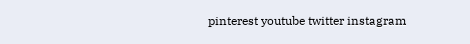pinterest youtube twitter instagram